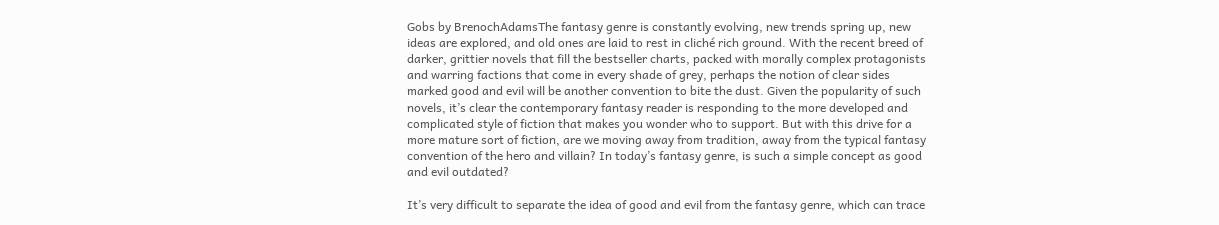Gobs by BrenochAdamsThe fantasy genre is constantly evolving, new trends spring up, new ideas are explored, and old ones are laid to rest in cliché rich ground. With the recent breed of darker, grittier novels that fill the bestseller charts, packed with morally complex protagonists and warring factions that come in every shade of grey, perhaps the notion of clear sides marked good and evil will be another convention to bite the dust. Given the popularity of such novels, it’s clear the contemporary fantasy reader is responding to the more developed and complicated style of fiction that makes you wonder who to support. But with this drive for a more mature sort of fiction, are we moving away from tradition, away from the typical fantasy convention of the hero and villain? In today’s fantasy genre, is such a simple concept as good and evil outdated?

It’s very difficult to separate the idea of good and evil from the fantasy genre, which can trace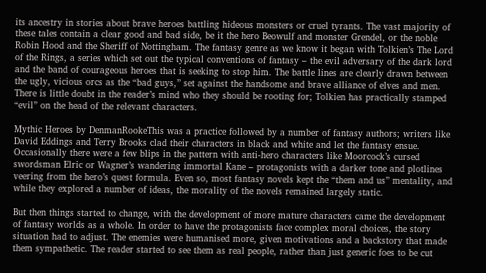its ancestry in stories about brave heroes battling hideous monsters or cruel tyrants. The vast majority of these tales contain a clear good and bad side, be it the hero Beowulf and monster Grendel, or the noble Robin Hood and the Sheriff of Nottingham. The fantasy genre as we know it began with Tolkien’s The Lord of the Rings, a series which set out the typical conventions of fantasy – the evil adversary of the dark lord and the band of courageous heroes that is seeking to stop him. The battle lines are clearly drawn between the ugly, vicious orcs as the “bad guys,” set against the handsome and brave alliance of elves and men. There is little doubt in the reader’s mind who they should be rooting for; Tolkien has practically stamped “evil” on the head of the relevant characters.

Mythic Heroes by DenmanRookeThis was a practice followed by a number of fantasy authors; writers like David Eddings and Terry Brooks clad their characters in black and white and let the fantasy ensue. Occasionally there were a few blips in the pattern with anti-hero characters like Moorcock’s cursed swordsman Elric or Wagner’s wandering immortal Kane – protagonists with a darker tone and plotlines veering from the hero’s quest formula. Even so, most fantasy novels kept the “them and us” mentality, and while they explored a number of ideas, the morality of the novels remained largely static.

But then things started to change, with the development of more mature characters came the development of fantasy worlds as a whole. In order to have the protagonists face complex moral choices, the story situation had to adjust. The enemies were humanised more, given motivations and a backstory that made them sympathetic. The reader started to see them as real people, rather than just generic foes to be cut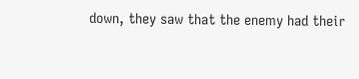down, they saw that the enemy had their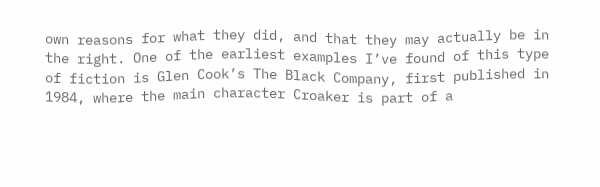own reasons for what they did, and that they may actually be in the right. One of the earliest examples I’ve found of this type of fiction is Glen Cook’s The Black Company, first published in 1984, where the main character Croaker is part of a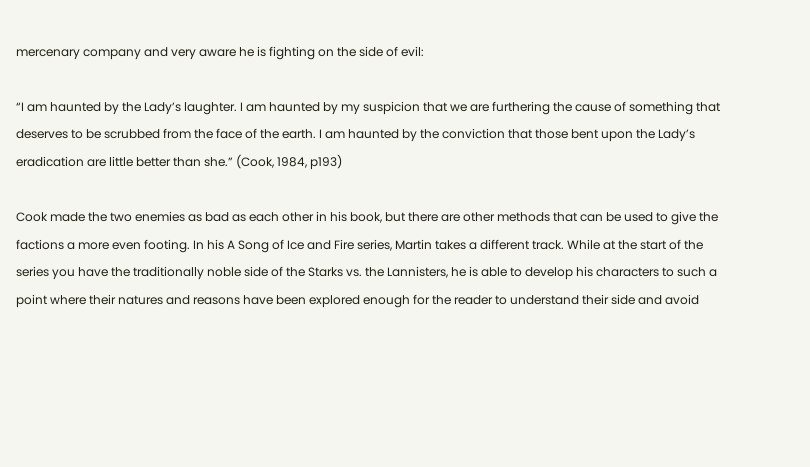mercenary company and very aware he is fighting on the side of evil:

“I am haunted by the Lady’s laughter. I am haunted by my suspicion that we are furthering the cause of something that deserves to be scrubbed from the face of the earth. I am haunted by the conviction that those bent upon the Lady’s eradication are little better than she.” (Cook, 1984, p193)

Cook made the two enemies as bad as each other in his book, but there are other methods that can be used to give the factions a more even footing. In his A Song of Ice and Fire series, Martin takes a different track. While at the start of the series you have the traditionally noble side of the Starks vs. the Lannisters, he is able to develop his characters to such a point where their natures and reasons have been explored enough for the reader to understand their side and avoid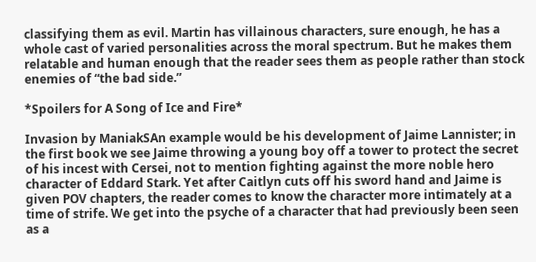classifying them as evil. Martin has villainous characters, sure enough, he has a whole cast of varied personalities across the moral spectrum. But he makes them relatable and human enough that the reader sees them as people rather than stock enemies of “the bad side.”

*Spoilers for A Song of Ice and Fire*

Invasion by ManiakSAn example would be his development of Jaime Lannister; in the first book we see Jaime throwing a young boy off a tower to protect the secret of his incest with Cersei, not to mention fighting against the more noble hero character of Eddard Stark. Yet after Caitlyn cuts off his sword hand and Jaime is given POV chapters, the reader comes to know the character more intimately at a time of strife. We get into the psyche of a character that had previously been seen as a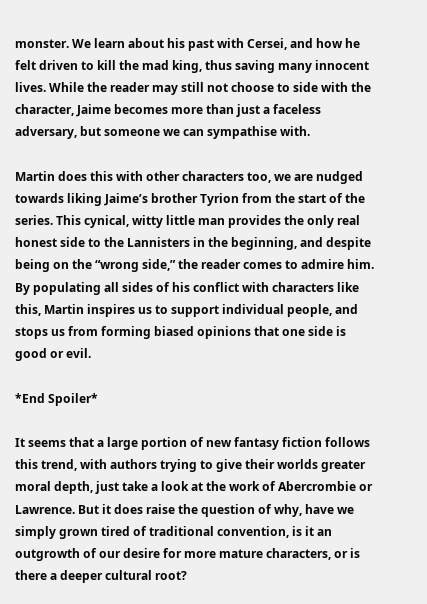monster. We learn about his past with Cersei, and how he felt driven to kill the mad king, thus saving many innocent lives. While the reader may still not choose to side with the character, Jaime becomes more than just a faceless adversary, but someone we can sympathise with.

Martin does this with other characters too, we are nudged towards liking Jaime’s brother Tyrion from the start of the series. This cynical, witty little man provides the only real honest side to the Lannisters in the beginning, and despite being on the “wrong side,” the reader comes to admire him. By populating all sides of his conflict with characters like this, Martin inspires us to support individual people, and stops us from forming biased opinions that one side is good or evil.

*End Spoiler*

It seems that a large portion of new fantasy fiction follows this trend, with authors trying to give their worlds greater moral depth, just take a look at the work of Abercrombie or Lawrence. But it does raise the question of why, have we simply grown tired of traditional convention, is it an outgrowth of our desire for more mature characters, or is there a deeper cultural root?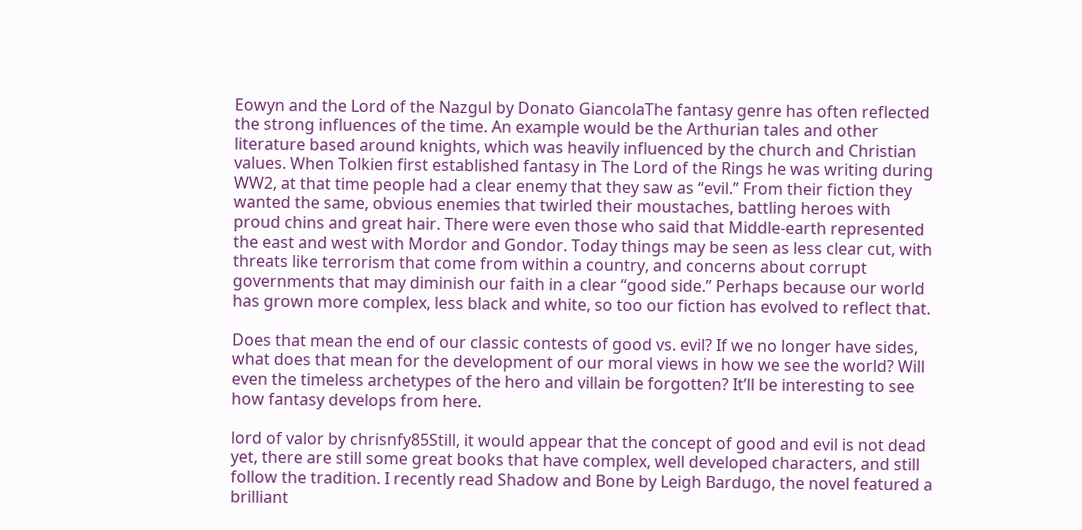Eowyn and the Lord of the Nazgul by Donato GiancolaThe fantasy genre has often reflected the strong influences of the time. An example would be the Arthurian tales and other literature based around knights, which was heavily influenced by the church and Christian values. When Tolkien first established fantasy in The Lord of the Rings he was writing during WW2, at that time people had a clear enemy that they saw as “evil.” From their fiction they wanted the same, obvious enemies that twirled their moustaches, battling heroes with proud chins and great hair. There were even those who said that Middle-earth represented the east and west with Mordor and Gondor. Today things may be seen as less clear cut, with threats like terrorism that come from within a country, and concerns about corrupt governments that may diminish our faith in a clear “good side.” Perhaps because our world has grown more complex, less black and white, so too our fiction has evolved to reflect that.

Does that mean the end of our classic contests of good vs. evil? If we no longer have sides, what does that mean for the development of our moral views in how we see the world? Will even the timeless archetypes of the hero and villain be forgotten? It’ll be interesting to see how fantasy develops from here.

lord of valor by chrisnfy85Still, it would appear that the concept of good and evil is not dead yet, there are still some great books that have complex, well developed characters, and still follow the tradition. I recently read Shadow and Bone by Leigh Bardugo, the novel featured a brilliant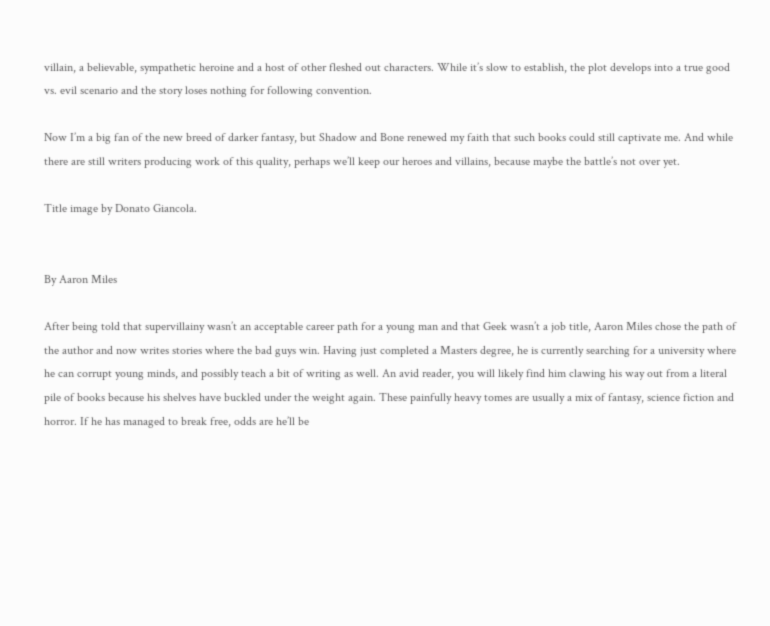villain, a believable, sympathetic heroine and a host of other fleshed out characters. While it’s slow to establish, the plot develops into a true good vs. evil scenario and the story loses nothing for following convention.

Now I’m a big fan of the new breed of darker fantasy, but Shadow and Bone renewed my faith that such books could still captivate me. And while there are still writers producing work of this quality, perhaps we’ll keep our heroes and villains, because maybe the battle’s not over yet.

Title image by Donato Giancola.


By Aaron Miles

After being told that supervillainy wasn’t an acceptable career path for a young man and that Geek wasn’t a job title, Aaron Miles chose the path of the author and now writes stories where the bad guys win. Having just completed a Masters degree, he is currently searching for a university where he can corrupt young minds, and possibly teach a bit of writing as well. An avid reader, you will likely find him clawing his way out from a literal pile of books because his shelves have buckled under the weight again. These painfully heavy tomes are usually a mix of fantasy, science fiction and horror. If he has managed to break free, odds are he’ll be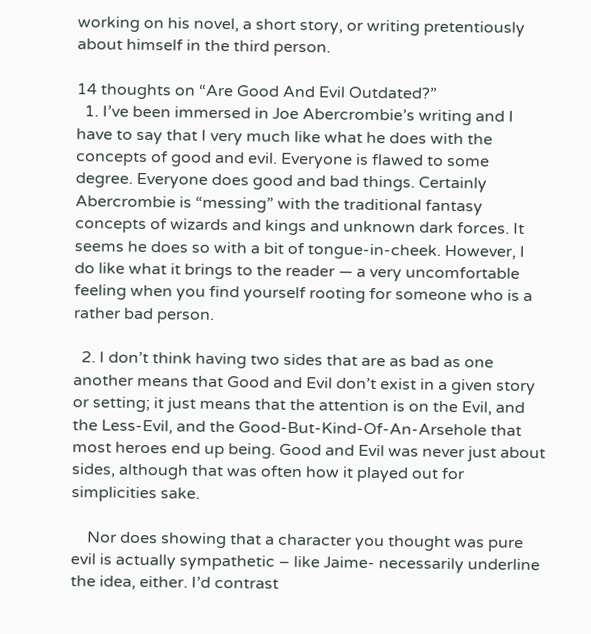working on his novel, a short story, or writing pretentiously about himself in the third person.

14 thoughts on “Are Good And Evil Outdated?”
  1. I’ve been immersed in Joe Abercrombie’s writing and I have to say that I very much like what he does with the concepts of good and evil. Everyone is flawed to some degree. Everyone does good and bad things. Certainly Abercrombie is “messing” with the traditional fantasy concepts of wizards and kings and unknown dark forces. It seems he does so with a bit of tongue-in-cheek. However, I do like what it brings to the reader — a very uncomfortable feeling when you find yourself rooting for someone who is a rather bad person.

  2. I don’t think having two sides that are as bad as one another means that Good and Evil don’t exist in a given story or setting; it just means that the attention is on the Evil, and the Less-Evil, and the Good-But-Kind-Of-An-Arsehole that most heroes end up being. Good and Evil was never just about sides, although that was often how it played out for simplicities sake.

    Nor does showing that a character you thought was pure evil is actually sympathetic – like Jaime- necessarily underline the idea, either. I’d contrast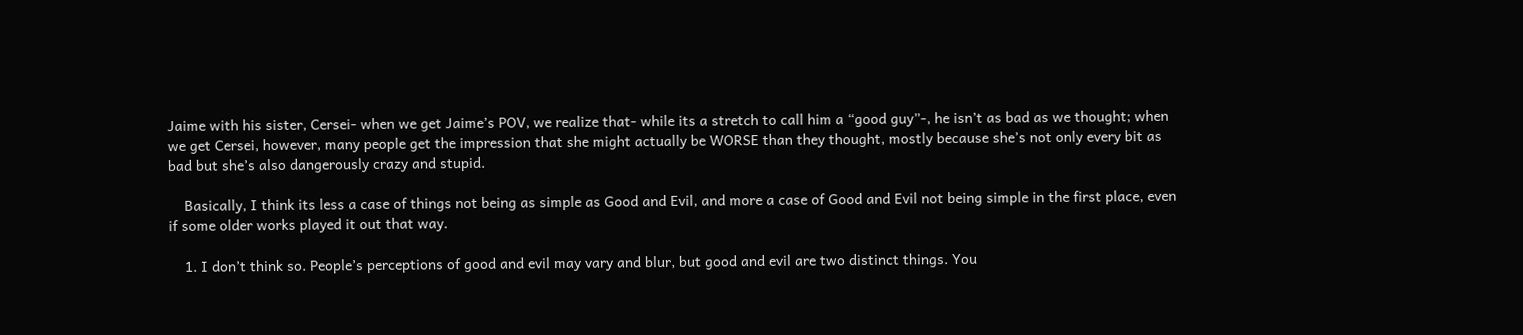Jaime with his sister, Cersei- when we get Jaime’s POV, we realize that- while its a stretch to call him a “good guy”-, he isn’t as bad as we thought; when we get Cersei, however, many people get the impression that she might actually be WORSE than they thought, mostly because she’s not only every bit as bad but she’s also dangerously crazy and stupid.

    Basically, I think its less a case of things not being as simple as Good and Evil, and more a case of Good and Evil not being simple in the first place, even if some older works played it out that way.

    1. I don’t think so. People’s perceptions of good and evil may vary and blur, but good and evil are two distinct things. You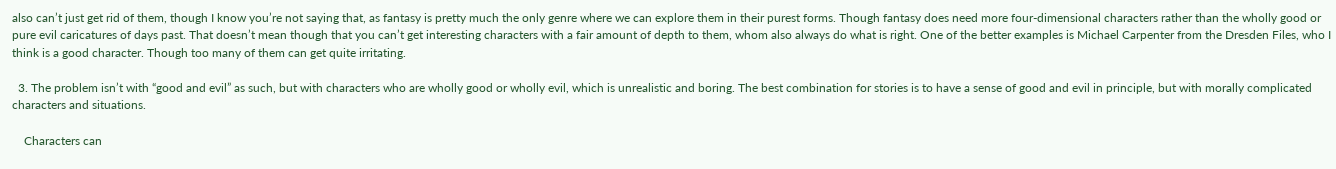also can’t just get rid of them, though I know you’re not saying that, as fantasy is pretty much the only genre where we can explore them in their purest forms. Though fantasy does need more four-dimensional characters rather than the wholly good or pure evil caricatures of days past. That doesn’t mean though that you can’t get interesting characters with a fair amount of depth to them, whom also always do what is right. One of the better examples is Michael Carpenter from the Dresden Files, who I think is a good character. Though too many of them can get quite irritating.

  3. The problem isn’t with “good and evil” as such, but with characters who are wholly good or wholly evil, which is unrealistic and boring. The best combination for stories is to have a sense of good and evil in principle, but with morally complicated characters and situations.

    Characters can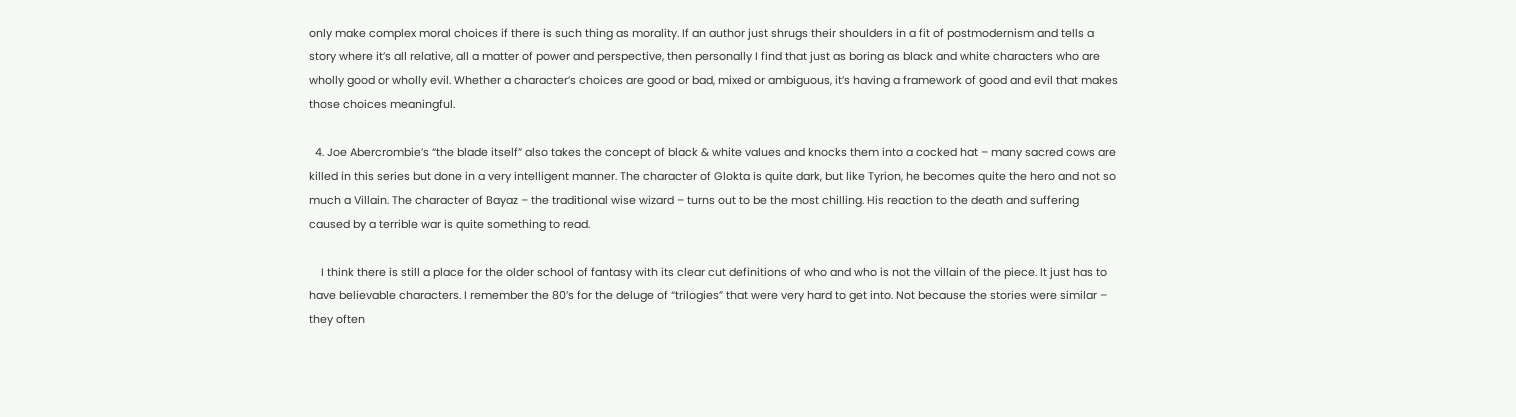only make complex moral choices if there is such thing as morality. If an author just shrugs their shoulders in a fit of postmodernism and tells a story where it’s all relative, all a matter of power and perspective, then personally I find that just as boring as black and white characters who are wholly good or wholly evil. Whether a character’s choices are good or bad, mixed or ambiguous, it’s having a framework of good and evil that makes those choices meaningful.

  4. Joe Abercrombie’s “the blade itself” also takes the concept of black & white values and knocks them into a cocked hat – many sacred cows are killed in this series but done in a very intelligent manner. The character of Glokta is quite dark, but like Tyrion, he becomes quite the hero and not so much a Villain. The character of Bayaz – the traditional wise wizard – turns out to be the most chilling. His reaction to the death and suffering caused by a terrible war is quite something to read.

    I think there is still a place for the older school of fantasy with its clear cut definitions of who and who is not the villain of the piece. It just has to have believable characters. I remember the 80’s for the deluge of “trilogies” that were very hard to get into. Not because the stories were similar – they often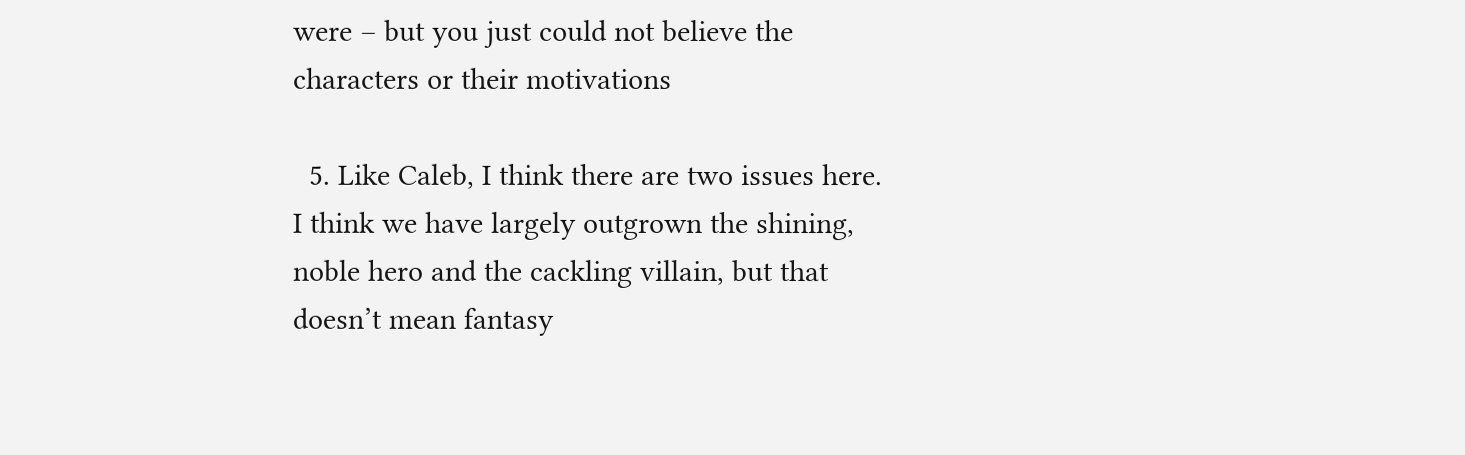were – but you just could not believe the characters or their motivations

  5. Like Caleb, I think there are two issues here. I think we have largely outgrown the shining, noble hero and the cackling villain, but that doesn’t mean fantasy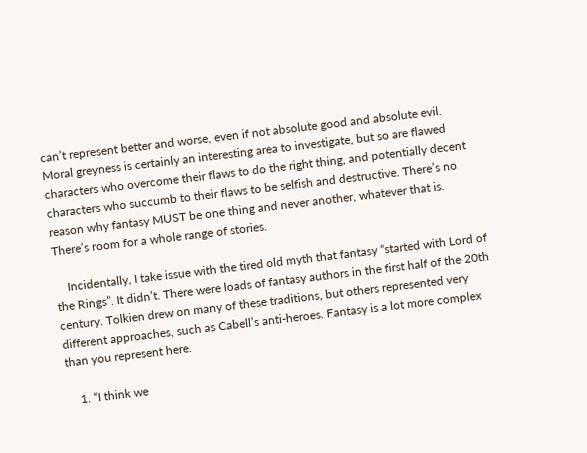can’t represent better and worse, even if not absolute good and absolute evil. Moral greyness is certainly an interesting area to investigate, but so are flawed characters who overcome their flaws to do the right thing, and potentially decent characters who succumb to their flaws to be selfish and destructive. There’s no reason why fantasy MUST be one thing and never another, whatever that is. There’s room for a whole range of stories.

    Incidentally, I take issue with the tired old myth that fantasy “started with Lord of the Rings”. It didn’t. There were loads of fantasy authors in the first half of the 20th century. Tolkien drew on many of these traditions, but others represented very different approaches, such as Cabell’s anti-heroes. Fantasy is a lot more complex than you represent here.

    1. “I think we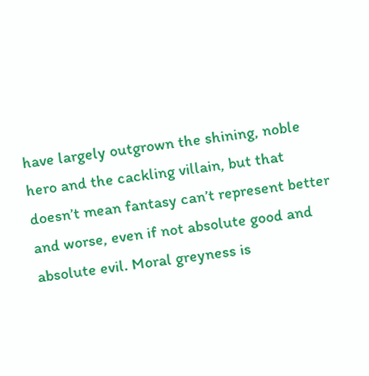have largely outgrown the shining, noble hero and the cackling villain, but that doesn’t mean fantasy can’t represent better and worse, even if not absolute good and absolute evil. Moral greyness is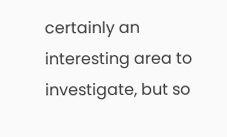certainly an interesting area to investigate, but so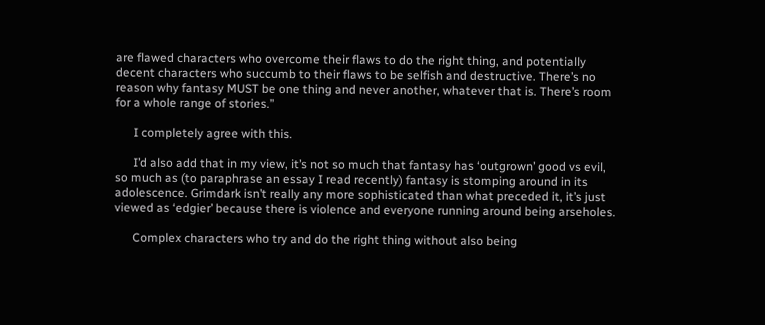are flawed characters who overcome their flaws to do the right thing, and potentially decent characters who succumb to their flaws to be selfish and destructive. There’s no reason why fantasy MUST be one thing and never another, whatever that is. There’s room for a whole range of stories.”

      I completely agree with this.

      I’d also add that in my view, it’s not so much that fantasy has ‘outgrown’ good vs evil, so much as (to paraphrase an essay I read recently) fantasy is stomping around in its adolescence. Grimdark isn’t really any more sophisticated than what preceded it, it’s just viewed as ‘edgier’ because there is violence and everyone running around being arseholes.

      Complex characters who try and do the right thing without also being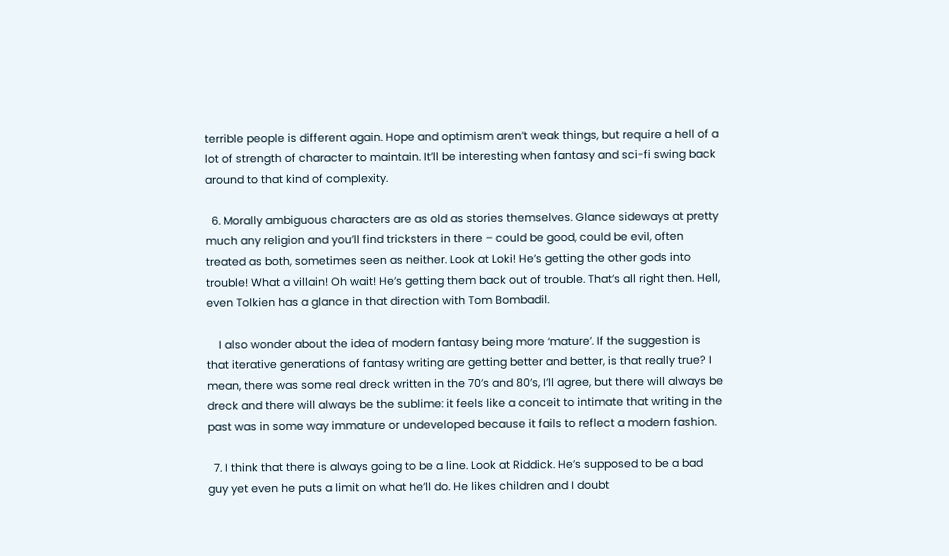terrible people is different again. Hope and optimism aren’t weak things, but require a hell of a lot of strength of character to maintain. It’ll be interesting when fantasy and sci-fi swing back around to that kind of complexity.

  6. Morally ambiguous characters are as old as stories themselves. Glance sideways at pretty much any religion and you’ll find tricksters in there – could be good, could be evil, often treated as both, sometimes seen as neither. Look at Loki! He’s getting the other gods into trouble! What a villain! Oh wait! He’s getting them back out of trouble. That’s all right then. Hell, even Tolkien has a glance in that direction with Tom Bombadil.

    I also wonder about the idea of modern fantasy being more ‘mature’. If the suggestion is that iterative generations of fantasy writing are getting better and better, is that really true? I mean, there was some real dreck written in the 70’s and 80’s, I’ll agree, but there will always be dreck and there will always be the sublime: it feels like a conceit to intimate that writing in the past was in some way immature or undeveloped because it fails to reflect a modern fashion.

  7. I think that there is always going to be a line. Look at Riddick. He’s supposed to be a bad guy yet even he puts a limit on what he’ll do. He likes children and I doubt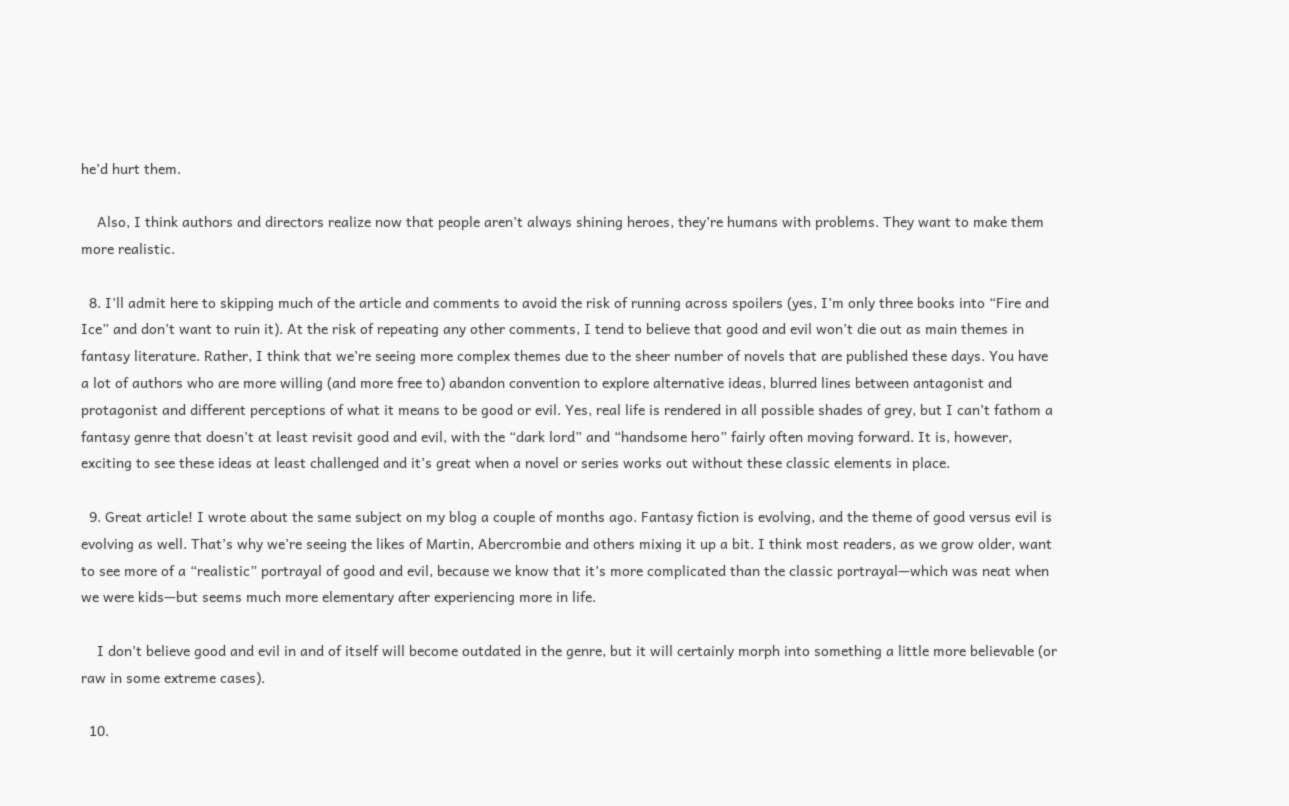he’d hurt them.

    Also, I think authors and directors realize now that people aren’t always shining heroes, they’re humans with problems. They want to make them more realistic.

  8. I’ll admit here to skipping much of the article and comments to avoid the risk of running across spoilers (yes, I’m only three books into “Fire and Ice” and don’t want to ruin it). At the risk of repeating any other comments, I tend to believe that good and evil won’t die out as main themes in fantasy literature. Rather, I think that we’re seeing more complex themes due to the sheer number of novels that are published these days. You have a lot of authors who are more willing (and more free to) abandon convention to explore alternative ideas, blurred lines between antagonist and protagonist and different perceptions of what it means to be good or evil. Yes, real life is rendered in all possible shades of grey, but I can’t fathom a fantasy genre that doesn’t at least revisit good and evil, with the “dark lord” and “handsome hero” fairly often moving forward. It is, however, exciting to see these ideas at least challenged and it’s great when a novel or series works out without these classic elements in place.

  9. Great article! I wrote about the same subject on my blog a couple of months ago. Fantasy fiction is evolving, and the theme of good versus evil is evolving as well. That’s why we’re seeing the likes of Martin, Abercrombie and others mixing it up a bit. I think most readers, as we grow older, want to see more of a “realistic” portrayal of good and evil, because we know that it’s more complicated than the classic portrayal—which was neat when we were kids—but seems much more elementary after experiencing more in life.

    I don’t believe good and evil in and of itself will become outdated in the genre, but it will certainly morph into something a little more believable (or raw in some extreme cases).

  10.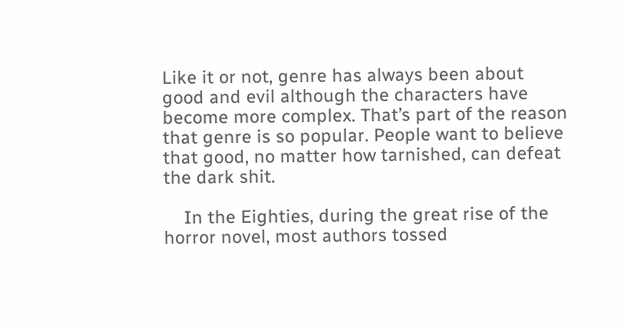Like it or not, genre has always been about good and evil although the characters have become more complex. That’s part of the reason that genre is so popular. People want to believe that good, no matter how tarnished, can defeat the dark shit.

    In the Eighties, during the great rise of the horror novel, most authors tossed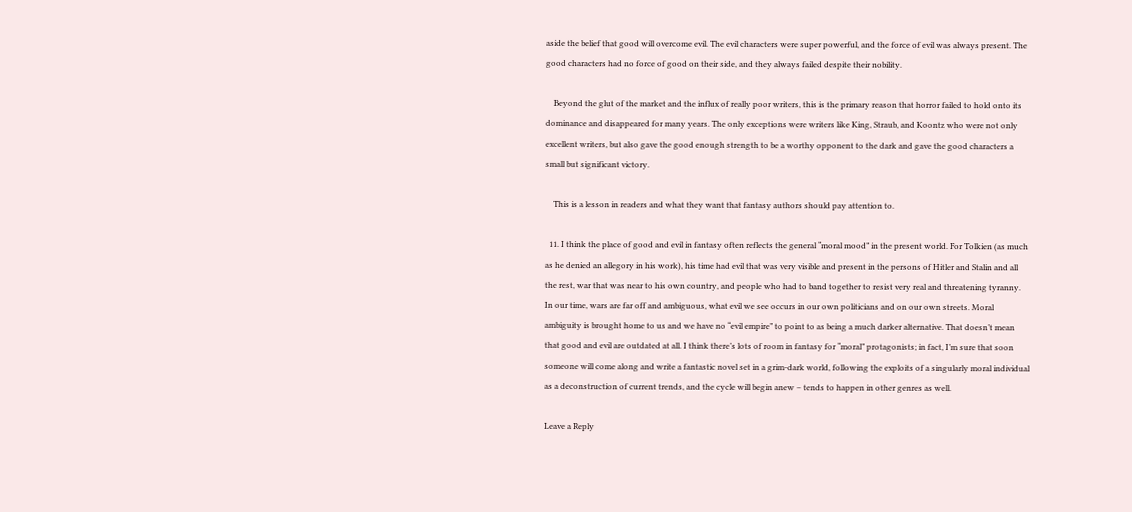aside the belief that good will overcome evil. The evil characters were super powerful, and the force of evil was always present. The good characters had no force of good on their side, and they always failed despite their nobility.

    Beyond the glut of the market and the influx of really poor writers, this is the primary reason that horror failed to hold onto its dominance and disappeared for many years. The only exceptions were writers like King, Straub, and Koontz who were not only excellent writers, but also gave the good enough strength to be a worthy opponent to the dark and gave the good characters a small but significant victory.

    This is a lesson in readers and what they want that fantasy authors should pay attention to.

  11. I think the place of good and evil in fantasy often reflects the general “moral mood” in the present world. For Tolkien (as much as he denied an allegory in his work), his time had evil that was very visible and present in the persons of Hitler and Stalin and all the rest, war that was near to his own country, and people who had to band together to resist very real and threatening tyranny. In our time, wars are far off and ambiguous, what evil we see occurs in our own politicians and on our own streets. Moral ambiguity is brought home to us and we have no “evil empire” to point to as being a much darker alternative. That doesn’t mean that good and evil are outdated at all. I think there’s lots of room in fantasy for “moral” protagonists; in fact, I’m sure that soon someone will come along and write a fantastic novel set in a grim-dark world, following the exploits of a singularly moral individual as a deconstruction of current trends, and the cycle will begin anew – tends to happen in other genres as well.

Leave a Reply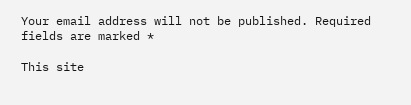Your email address will not be published. Required fields are marked *

This site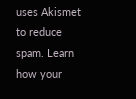uses Akismet to reduce spam. Learn how your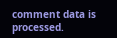comment data is processed.